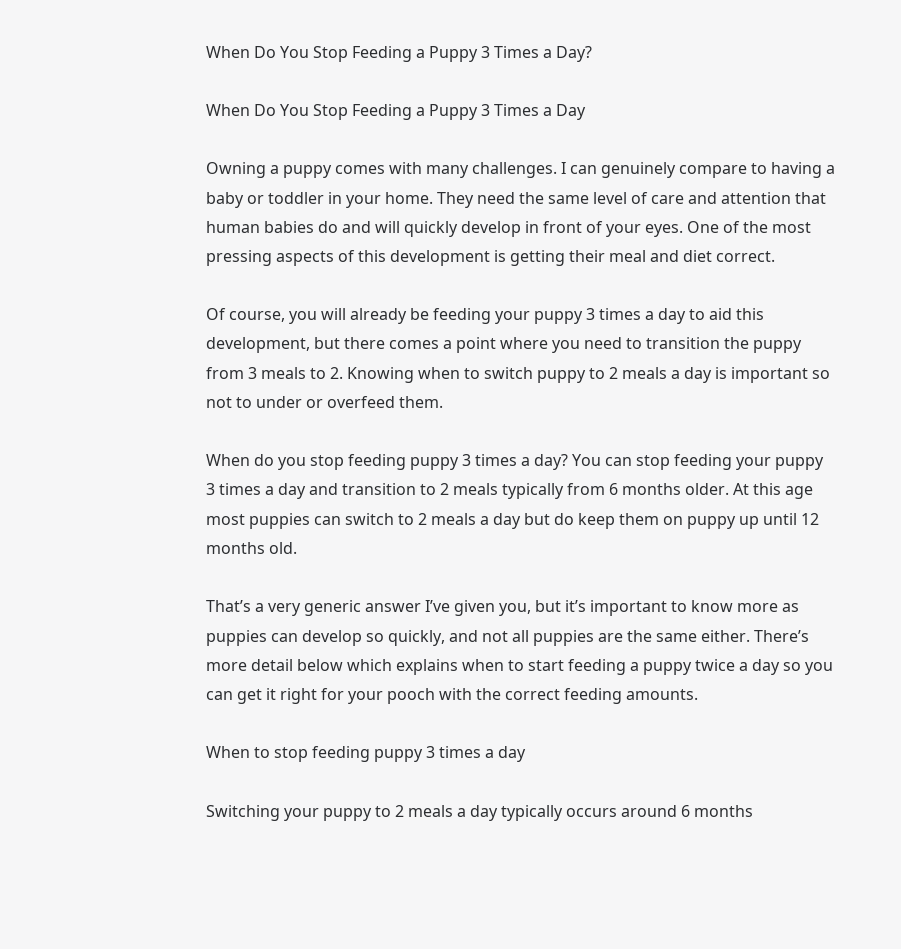When Do You Stop Feeding a Puppy 3 Times a Day?

When Do You Stop Feeding a Puppy 3 Times a Day

Owning a puppy comes with many challenges. I can genuinely compare to having a baby or toddler in your home. They need the same level of care and attention that human babies do and will quickly develop in front of your eyes. One of the most pressing aspects of this development is getting their meal and diet correct.

Of course, you will already be feeding your puppy 3 times a day to aid this development, but there comes a point where you need to transition the puppy from 3 meals to 2. Knowing when to switch puppy to 2 meals a day is important so not to under or overfeed them.

When do you stop feeding puppy 3 times a day? You can stop feeding your puppy 3 times a day and transition to 2 meals typically from 6 months older. At this age most puppies can switch to 2 meals a day but do keep them on puppy up until 12 months old.

That’s a very generic answer I’ve given you, but it’s important to know more as puppies can develop so quickly, and not all puppies are the same either. There’s more detail below which explains when to start feeding a puppy twice a day so you can get it right for your pooch with the correct feeding amounts.

When to stop feeding puppy 3 times a day

Switching your puppy to 2 meals a day typically occurs around 6 months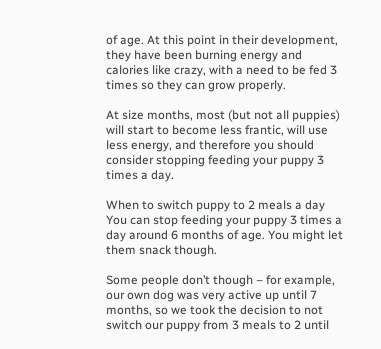of age. At this point in their development, they have been burning energy and calories like crazy, with a need to be fed 3 times so they can grow properly.

At size months, most (but not all puppies) will start to become less frantic, will use less energy, and therefore you should consider stopping feeding your puppy 3 times a day.

When to switch puppy to 2 meals a day
You can stop feeding your puppy 3 times a day around 6 months of age. You might let them snack though.

Some people don’t though – for example, our own dog was very active up until 7 months, so we took the decision to not switch our puppy from 3 meals to 2 until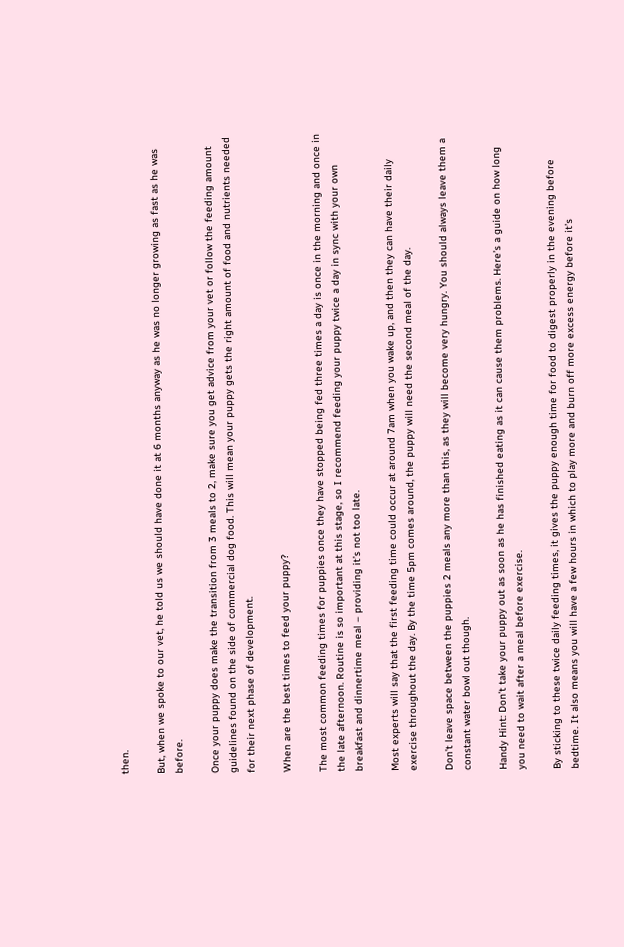then.

But, when we spoke to our vet, he told us we should have done it at 6 months anyway as he was no longer growing as fast as he was before.

Once your puppy does make the transition from 3 meals to 2, make sure you get advice from your vet or follow the feeding amount guidelines found on the side of commercial dog food. This will mean your puppy gets the right amount of food and nutrients needed for their next phase of development.

When are the best times to feed your puppy?

The most common feeding times for puppies once they have stopped being fed three times a day is once in the morning and once in the late afternoon. Routine is so important at this stage, so I recommend feeding your puppy twice a day in sync with your own breakfast and dinnertime meal – providing it’s not too late.

Most experts will say that the first feeding time could occur at around 7am when you wake up, and then they can have their daily exercise throughout the day. By the time 5pm comes around, the puppy will need the second meal of the day.

Don’t leave space between the puppies 2 meals any more than this, as they will become very hungry. You should always leave them a constant water bowl out though.

Handy Hint: Don’t take your puppy out as soon as he has finished eating as it can cause them problems. Here’s a guide on how long you need to wait after a meal before exercise.

By sticking to these twice daily feeding times, it gives the puppy enough time for food to digest properly in the evening before bedtime. It also means you will have a few hours in which to play more and burn off more excess energy before it’s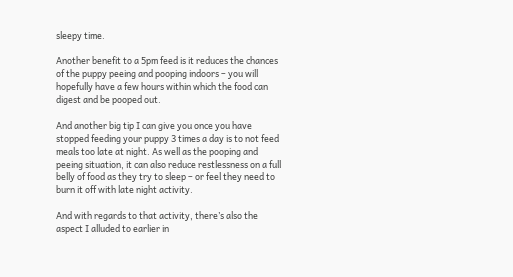sleepy time.

Another benefit to a 5pm feed is it reduces the chances of the puppy peeing and pooping indoors – you will hopefully have a few hours within which the food can digest and be pooped out.

And another big tip I can give you once you have stopped feeding your puppy 3 times a day is to not feed meals too late at night. As well as the pooping and peeing situation, it can also reduce restlessness on a full belly of food as they try to sleep – or feel they need to burn it off with late night activity.

And with regards to that activity, there’s also the aspect I alluded to earlier in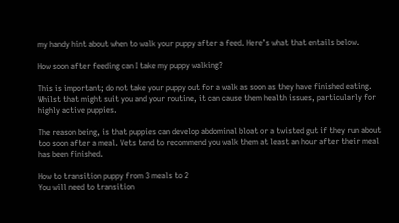my handy hint about when to walk your puppy after a feed. Here’s what that entails below.

How soon after feeding can I take my puppy walking?

This is important; do not take your puppy out for a walk as soon as they have finished eating. Whilst that might suit you and your routine, it can cause them health issues, particularly for highly active puppies.

The reason being, is that puppies can develop abdominal bloat or a twisted gut if they run about too soon after a meal. Vets tend to recommend you walk them at least an hour after their meal has been finished.

How to transition puppy from 3 meals to 2
You will need to transition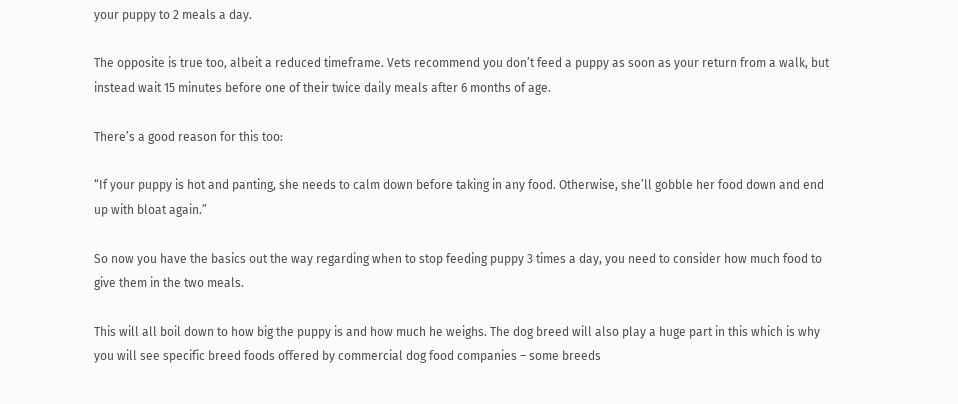your puppy to 2 meals a day.

The opposite is true too, albeit a reduced timeframe. Vets recommend you don’t feed a puppy as soon as your return from a walk, but instead wait 15 minutes before one of their twice daily meals after 6 months of age.

There’s a good reason for this too:

“If your puppy is hot and panting, she needs to calm down before taking in any food. Otherwise, she’ll gobble her food down and end up with bloat again.”

So now you have the basics out the way regarding when to stop feeding puppy 3 times a day, you need to consider how much food to give them in the two meals.

This will all boil down to how big the puppy is and how much he weighs. The dog breed will also play a huge part in this which is why you will see specific breed foods offered by commercial dog food companies – some breeds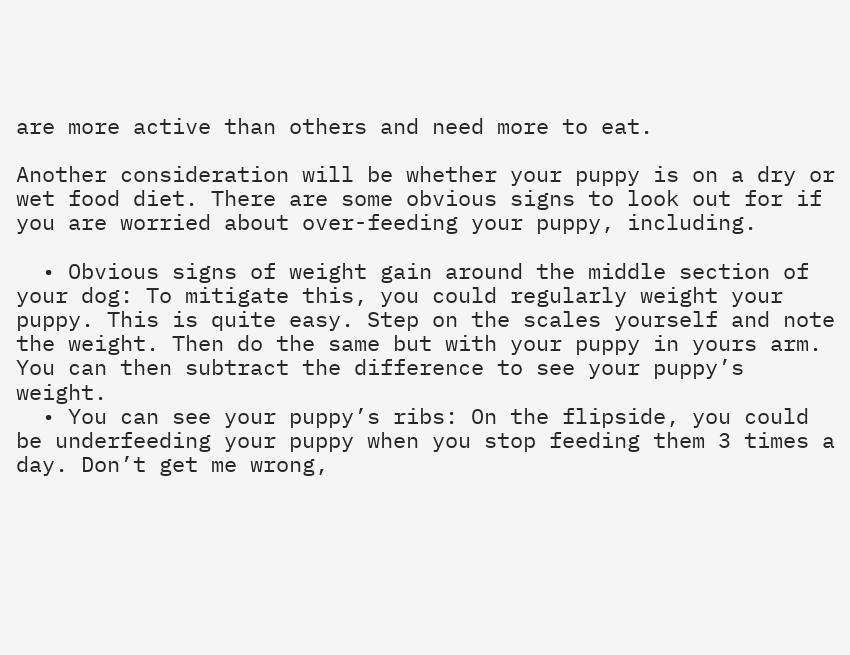are more active than others and need more to eat.

Another consideration will be whether your puppy is on a dry or wet food diet. There are some obvious signs to look out for if you are worried about over-feeding your puppy, including.

  • Obvious signs of weight gain around the middle section of your dog: To mitigate this, you could regularly weight your puppy. This is quite easy. Step on the scales yourself and note the weight. Then do the same but with your puppy in yours arm. You can then subtract the difference to see your puppy’s weight.
  • You can see your puppy’s ribs: On the flipside, you could be underfeeding your puppy when you stop feeding them 3 times a day. Don’t get me wrong,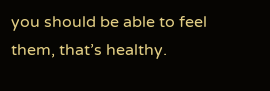you should be able to feel them, that’s healthy.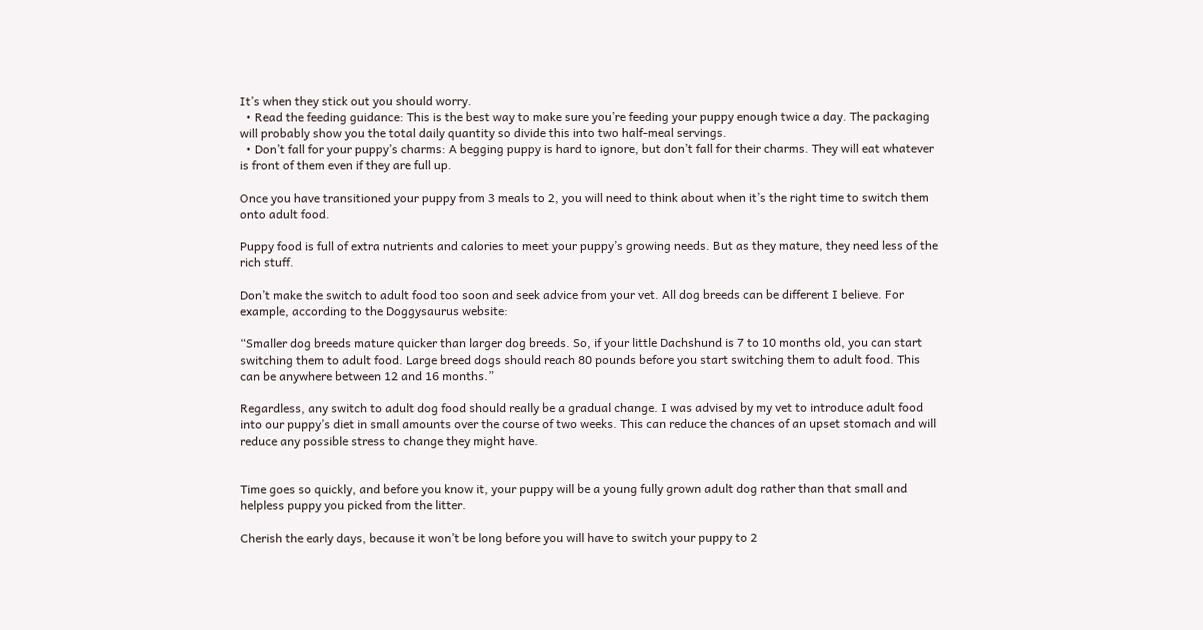It’s when they stick out you should worry.
  • Read the feeding guidance: This is the best way to make sure you’re feeding your puppy enough twice a day. The packaging will probably show you the total daily quantity so divide this into two half-meal servings.
  • Don’t fall for your puppy’s charms: A begging puppy is hard to ignore, but don’t fall for their charms. They will eat whatever is front of them even if they are full up.

Once you have transitioned your puppy from 3 meals to 2, you will need to think about when it’s the right time to switch them onto adult food.

Puppy food is full of extra nutrients and calories to meet your puppy’s growing needs. But as they mature, they need less of the rich stuff.

Don’t make the switch to adult food too soon and seek advice from your vet. All dog breeds can be different I believe. For example, according to the Doggysaurus website:

“Smaller dog breeds mature quicker than larger dog breeds. So, if your little Dachshund is 7 to 10 months old, you can start switching them to adult food. Large breed dogs should reach 80 pounds before you start switching them to adult food. This can be anywhere between 12 and 16 months.”

Regardless, any switch to adult dog food should really be a gradual change. I was advised by my vet to introduce adult food into our puppy’s diet in small amounts over the course of two weeks. This can reduce the chances of an upset stomach and will reduce any possible stress to change they might have.


Time goes so quickly, and before you know it, your puppy will be a young fully grown adult dog rather than that small and helpless puppy you picked from the litter.

Cherish the early days, because it won’t be long before you will have to switch your puppy to 2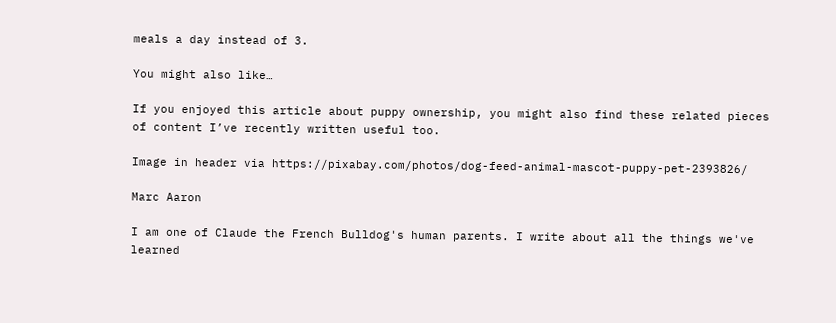meals a day instead of 3.

You might also like…

If you enjoyed this article about puppy ownership, you might also find these related pieces of content I’ve recently written useful too.

Image in header via https://pixabay.com/photos/dog-feed-animal-mascot-puppy-pet-2393826/

Marc Aaron

I am one of Claude the French Bulldog's human parents. I write about all the things we've learned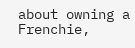about owning a Frenchie,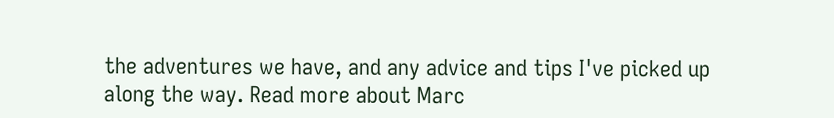the adventures we have, and any advice and tips I've picked up along the way. Read more about Marc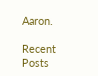Aaron.

Recent Posts